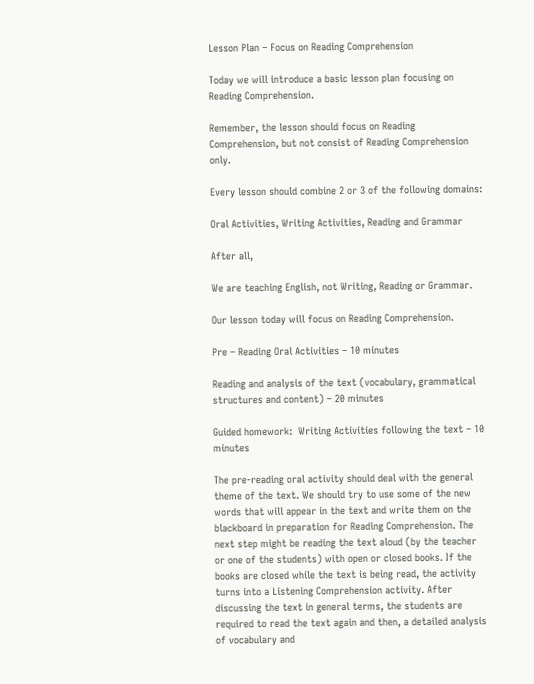Lesson Plan – Focus on Reading Comprehension

Today we will introduce a basic lesson plan focusing on Reading Comprehension.

Remember, the lesson should focus on Reading Comprehension, but not consist of Reading Comprehension only.

Every lesson should combine 2 or 3 of the following domains:

Oral Activities, Writing Activities, Reading and Grammar

After all,

We are teaching English, not Writing, Reading or Grammar.

Our lesson today will focus on Reading Comprehension.

Pre – Reading Oral Activities – 10 minutes

Reading and analysis of the text (vocabulary, grammatical structures and content) – 20 minutes

Guided homework:  Writing Activities following the text – 10 minutes

The pre-reading oral activity should deal with the general theme of the text. We should try to use some of the new words that will appear in the text and write them on the blackboard in preparation for Reading Comprehension. The next step might be reading the text aloud (by the teacher or one of the students) with open or closed books. If the books are closed while the text is being read, the activity turns into a Listening Comprehension activity. After discussing the text in general terms, the students are required to read the text again and then, a detailed analysis of vocabulary and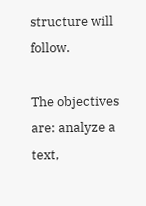structure will follow.

The objectives are: analyze a text,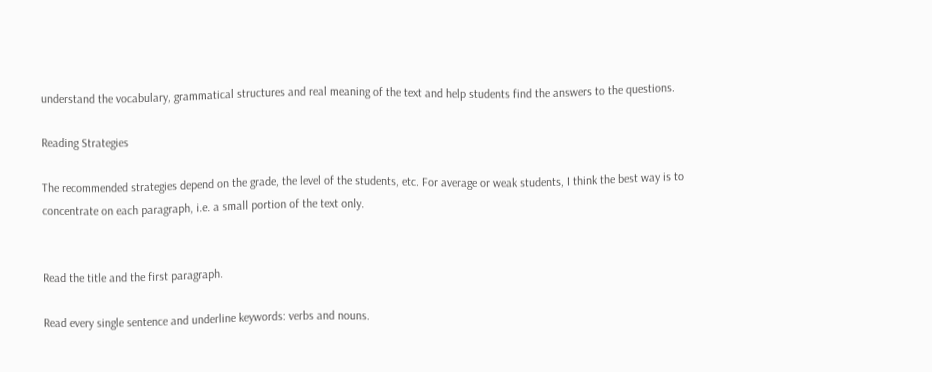understand the vocabulary, grammatical structures and real meaning of the text and help students find the answers to the questions.

Reading Strategies

The recommended strategies depend on the grade, the level of the students, etc. For average or weak students, I think the best way is to concentrate on each paragraph, i.e. a small portion of the text only.


Read the title and the first paragraph.

Read every single sentence and underline keywords: verbs and nouns.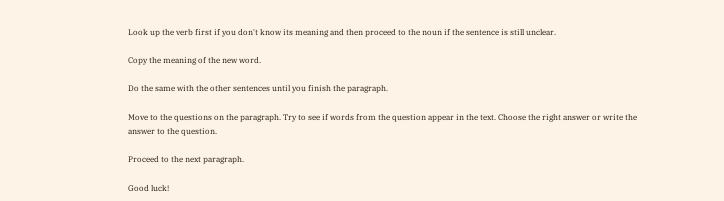Look up the verb first if you don't know its meaning and then proceed to the noun if the sentence is still unclear.

Copy the meaning of the new word.

Do the same with the other sentences until you finish the paragraph.

Move to the questions on the paragraph. Try to see if words from the question appear in the text. Choose the right answer or write the answer to the question.

Proceed to the next paragraph.

Good luck!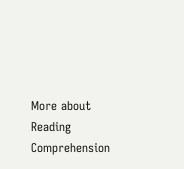More about Reading Comprehension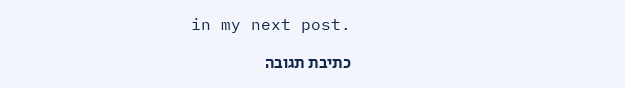in my next post.

כתיבת תגובה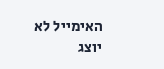האימייל לא יוצג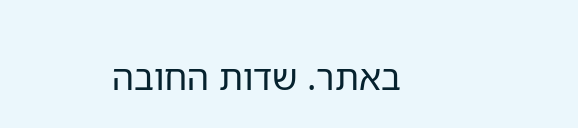באתר. שדות החובה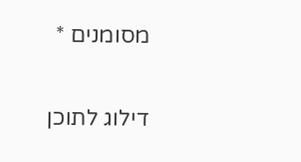מסומנים *

דילוג לתוכן